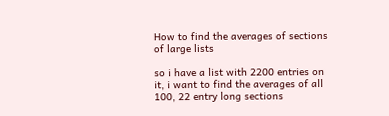How to find the averages of sections of large lists

so i have a list with 2200 entries on it, i want to find the averages of all 100, 22 entry long sections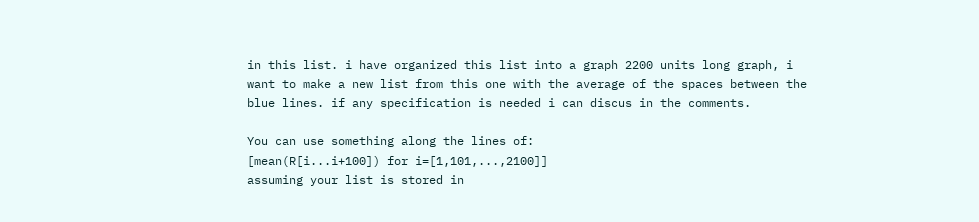in this list. i have organized this list into a graph 2200 units long graph, i want to make a new list from this one with the average of the spaces between the blue lines. if any specification is needed i can discus in the comments.

You can use something along the lines of:
[mean(R[i...i+100]) for i=[1,101,...,2100]]
assuming your list is stored in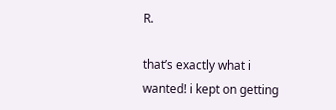R.

that’s exactly what i wanted! i kept on getting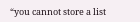“you cannot store a list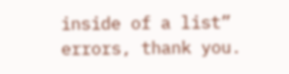inside of a list” errors, thank you.